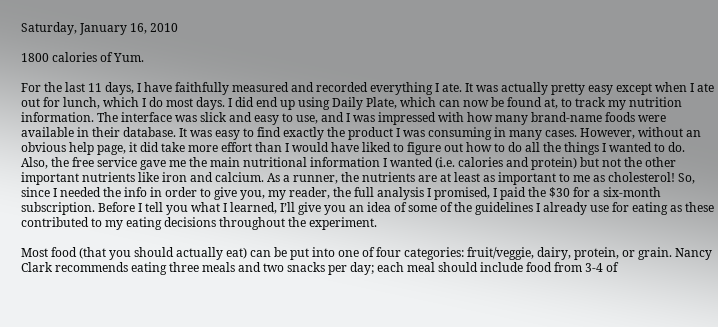Saturday, January 16, 2010

1800 calories of Yum.

For the last 11 days, I have faithfully measured and recorded everything I ate. It was actually pretty easy except when I ate out for lunch, which I do most days. I did end up using Daily Plate, which can now be found at, to track my nutrition information. The interface was slick and easy to use, and I was impressed with how many brand-name foods were available in their database. It was easy to find exactly the product I was consuming in many cases. However, without an obvious help page, it did take more effort than I would have liked to figure out how to do all the things I wanted to do. Also, the free service gave me the main nutritional information I wanted (i.e. calories and protein) but not the other important nutrients like iron and calcium. As a runner, the nutrients are at least as important to me as cholesterol! So, since I needed the info in order to give you, my reader, the full analysis I promised, I paid the $30 for a six-month subscription. Before I tell you what I learned, I’ll give you an idea of some of the guidelines I already use for eating as these contributed to my eating decisions throughout the experiment.

Most food (that you should actually eat) can be put into one of four categories: fruit/veggie, dairy, protein, or grain. Nancy Clark recommends eating three meals and two snacks per day; each meal should include food from 3-4 of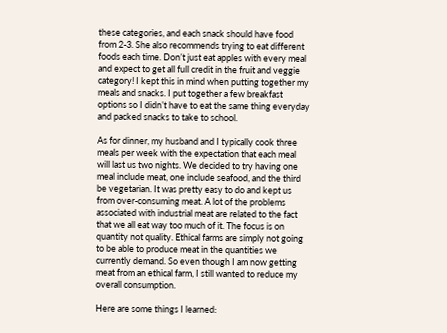these categories, and each snack should have food from 2-3. She also recommends trying to eat different foods each time. Don’t just eat apples with every meal and expect to get all full credit in the fruit and veggie category! I kept this in mind when putting together my meals and snacks. I put together a few breakfast options so I didn’t have to eat the same thing everyday and packed snacks to take to school.

As for dinner, my husband and I typically cook three meals per week with the expectation that each meal will last us two nights. We decided to try having one meal include meat, one include seafood, and the third be vegetarian. It was pretty easy to do and kept us from over-consuming meat. A lot of the problems associated with industrial meat are related to the fact that we all eat way too much of it. The focus is on quantity not quality. Ethical farms are simply not going to be able to produce meat in the quantities we currently demand. So even though I am now getting meat from an ethical farm, I still wanted to reduce my overall consumption.

Here are some things I learned: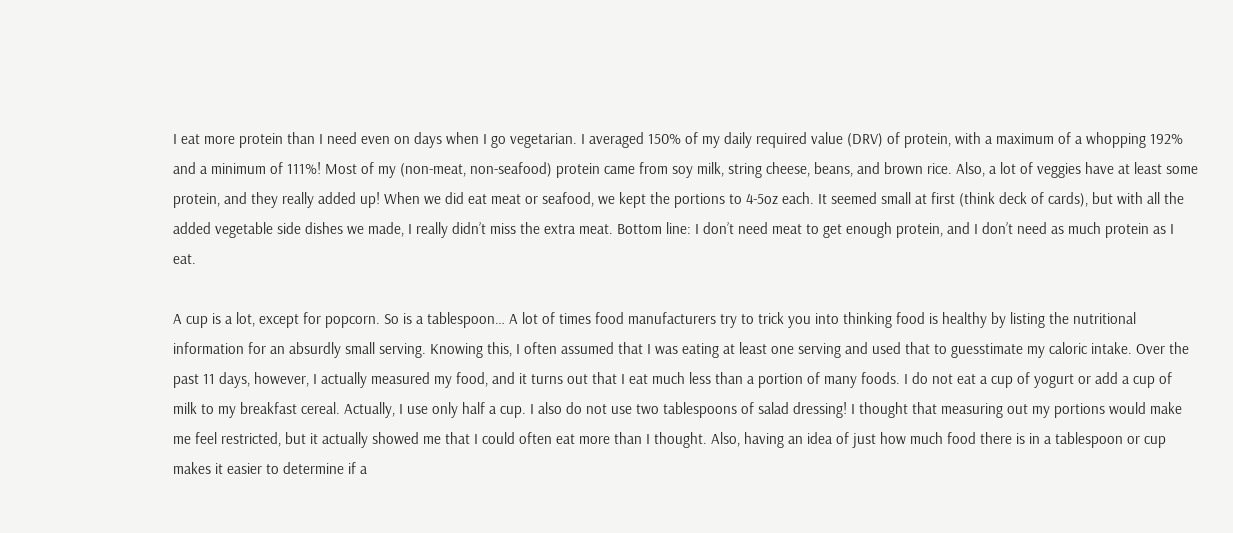I eat more protein than I need even on days when I go vegetarian. I averaged 150% of my daily required value (DRV) of protein, with a maximum of a whopping 192% and a minimum of 111%! Most of my (non-meat, non-seafood) protein came from soy milk, string cheese, beans, and brown rice. Also, a lot of veggies have at least some protein, and they really added up! When we did eat meat or seafood, we kept the portions to 4-5oz each. It seemed small at first (think deck of cards), but with all the added vegetable side dishes we made, I really didn’t miss the extra meat. Bottom line: I don’t need meat to get enough protein, and I don’t need as much protein as I eat.

A cup is a lot, except for popcorn. So is a tablespoon… A lot of times food manufacturers try to trick you into thinking food is healthy by listing the nutritional information for an absurdly small serving. Knowing this, I often assumed that I was eating at least one serving and used that to guesstimate my caloric intake. Over the past 11 days, however, I actually measured my food, and it turns out that I eat much less than a portion of many foods. I do not eat a cup of yogurt or add a cup of milk to my breakfast cereal. Actually, I use only half a cup. I also do not use two tablespoons of salad dressing! I thought that measuring out my portions would make me feel restricted, but it actually showed me that I could often eat more than I thought. Also, having an idea of just how much food there is in a tablespoon or cup makes it easier to determine if a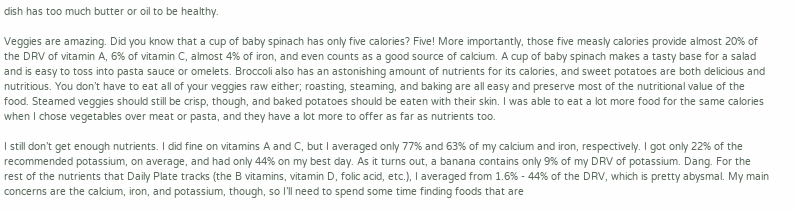dish has too much butter or oil to be healthy.

Veggies are amazing. Did you know that a cup of baby spinach has only five calories? Five! More importantly, those five measly calories provide almost 20% of the DRV of vitamin A, 6% of vitamin C, almost 4% of iron, and even counts as a good source of calcium. A cup of baby spinach makes a tasty base for a salad and is easy to toss into pasta sauce or omelets. Broccoli also has an astonishing amount of nutrients for its calories, and sweet potatoes are both delicious and nutritious. You don’t have to eat all of your veggies raw either; roasting, steaming, and baking are all easy and preserve most of the nutritional value of the food. Steamed veggies should still be crisp, though, and baked potatoes should be eaten with their skin. I was able to eat a lot more food for the same calories when I chose vegetables over meat or pasta, and they have a lot more to offer as far as nutrients too.

I still don’t get enough nutrients. I did fine on vitamins A and C, but I averaged only 77% and 63% of my calcium and iron, respectively. I got only 22% of the recommended potassium, on average, and had only 44% on my best day. As it turns out, a banana contains only 9% of my DRV of potassium. Dang. For the rest of the nutrients that Daily Plate tracks (the B vitamins, vitamin D, folic acid, etc.), I averaged from 1.6% - 44% of the DRV, which is pretty abysmal. My main concerns are the calcium, iron, and potassium, though, so I’ll need to spend some time finding foods that are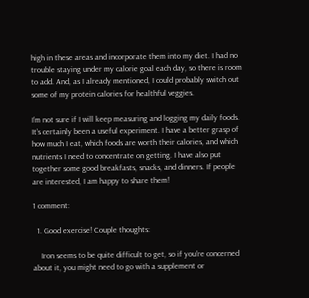high in these areas and incorporate them into my diet. I had no trouble staying under my calorie goal each day, so there is room to add. And, as I already mentioned, I could probably switch out some of my protein calories for healthful veggies.

I’m not sure if I will keep measuring and logging my daily foods. It’s certainly been a useful experiment. I have a better grasp of how much I eat, which foods are worth their calories, and which nutrients I need to concentrate on getting. I have also put together some good breakfasts, snacks, and dinners. If people are interested, I am happy to share them!

1 comment:

  1. Good exercise! Couple thoughts:

    Iron seems to be quite difficult to get, so if you're concerned about it, you might need to go with a supplement or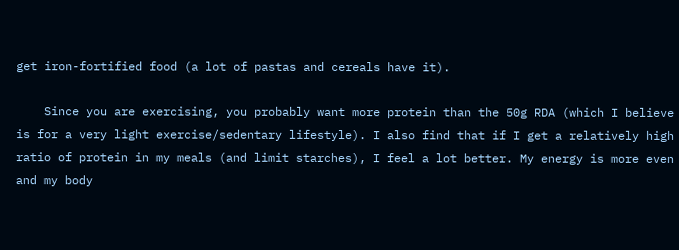get iron-fortified food (a lot of pastas and cereals have it).

    Since you are exercising, you probably want more protein than the 50g RDA (which I believe is for a very light exercise/sedentary lifestyle). I also find that if I get a relatively high ratio of protein in my meals (and limit starches), I feel a lot better. My energy is more even and my body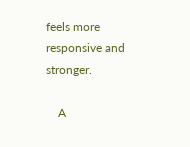feels more responsive and stronger.

    A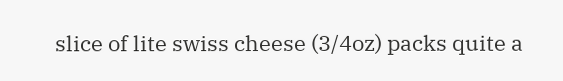slice of lite swiss cheese (3/4oz) packs quite a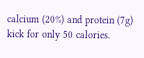calcium (20%) and protein (7g) kick for only 50 calories.